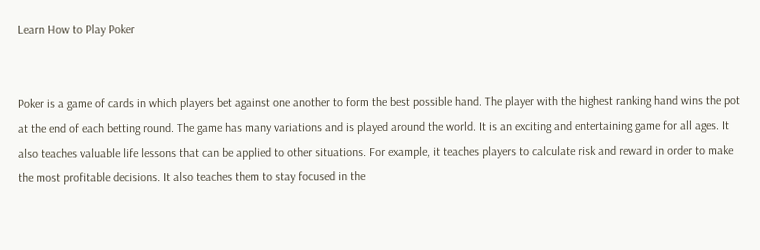Learn How to Play Poker


Poker is a game of cards in which players bet against one another to form the best possible hand. The player with the highest ranking hand wins the pot at the end of each betting round. The game has many variations and is played around the world. It is an exciting and entertaining game for all ages. It also teaches valuable life lessons that can be applied to other situations. For example, it teaches players to calculate risk and reward in order to make the most profitable decisions. It also teaches them to stay focused in the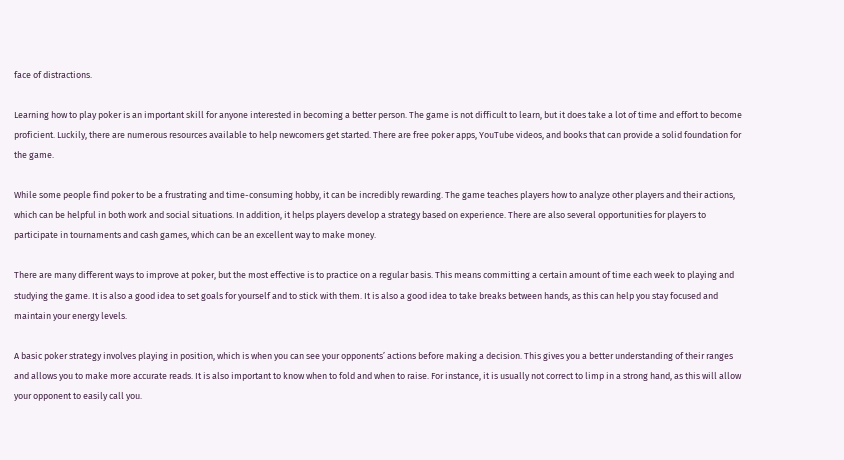face of distractions.

Learning how to play poker is an important skill for anyone interested in becoming a better person. The game is not difficult to learn, but it does take a lot of time and effort to become proficient. Luckily, there are numerous resources available to help newcomers get started. There are free poker apps, YouTube videos, and books that can provide a solid foundation for the game.

While some people find poker to be a frustrating and time-consuming hobby, it can be incredibly rewarding. The game teaches players how to analyze other players and their actions, which can be helpful in both work and social situations. In addition, it helps players develop a strategy based on experience. There are also several opportunities for players to participate in tournaments and cash games, which can be an excellent way to make money.

There are many different ways to improve at poker, but the most effective is to practice on a regular basis. This means committing a certain amount of time each week to playing and studying the game. It is also a good idea to set goals for yourself and to stick with them. It is also a good idea to take breaks between hands, as this can help you stay focused and maintain your energy levels.

A basic poker strategy involves playing in position, which is when you can see your opponents’ actions before making a decision. This gives you a better understanding of their ranges and allows you to make more accurate reads. It is also important to know when to fold and when to raise. For instance, it is usually not correct to limp in a strong hand, as this will allow your opponent to easily call you.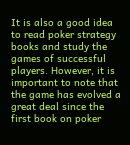It is also a good idea to read poker strategy books and study the games of successful players. However, it is important to note that the game has evolved a great deal since the first book on poker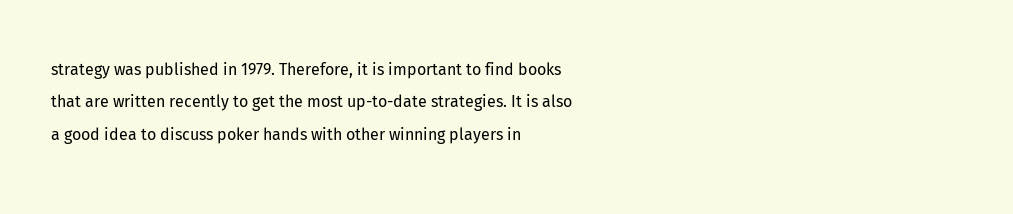strategy was published in 1979. Therefore, it is important to find books that are written recently to get the most up-to-date strategies. It is also a good idea to discuss poker hands with other winning players in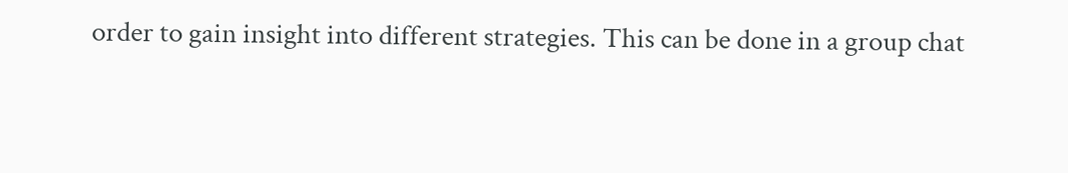order to gain insight into different strategies. This can be done in a group chat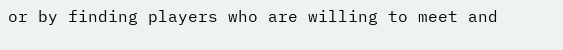or by finding players who are willing to meet and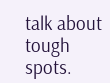talk about tough spots.